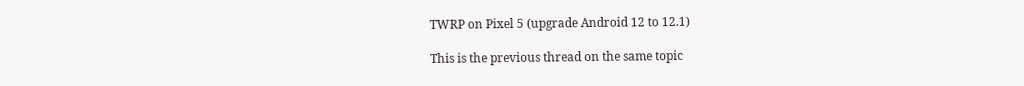TWRP on Pixel 5 (upgrade Android 12 to 12.1)

This is the previous thread on the same topic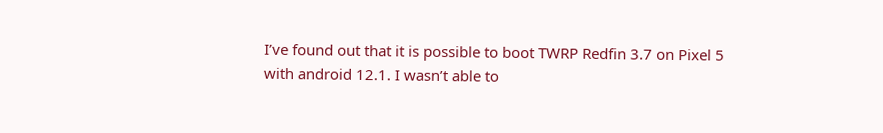I’ve found out that it is possible to boot TWRP Redfin 3.7 on Pixel 5 with android 12.1. I wasn’t able to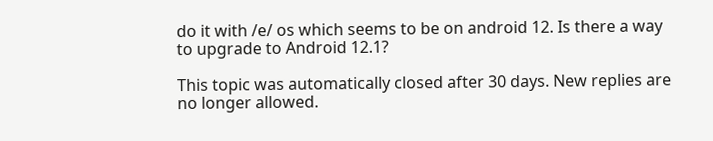do it with /e/ os which seems to be on android 12. Is there a way to upgrade to Android 12.1?

This topic was automatically closed after 30 days. New replies are no longer allowed.